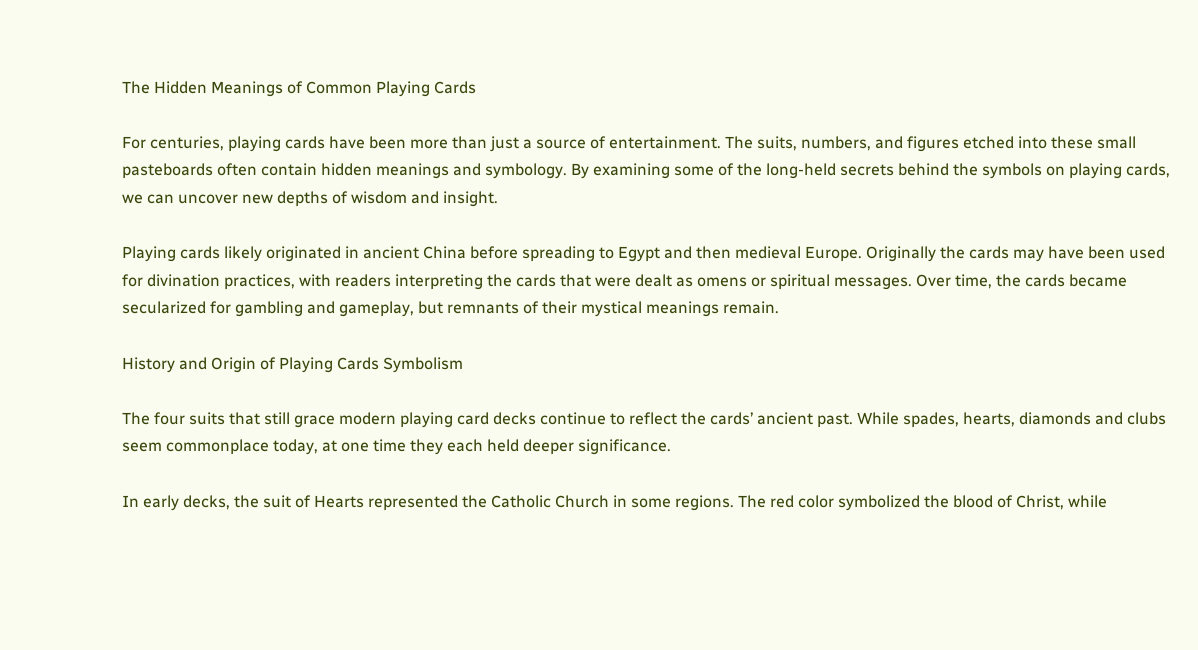The Hidden Meanings of Common Playing Cards

For centuries, playing cards have been more than just a source of entertainment. The suits, numbers, and figures etched into these small pasteboards often contain hidden meanings and symbology. By examining some of the long-held secrets behind the symbols on playing cards, we can uncover new depths of wisdom and insight.

Playing cards likely originated in ancient China before spreading to Egypt and then medieval Europe. Originally the cards may have been used for divination practices, with readers interpreting the cards that were dealt as omens or spiritual messages. Over time, the cards became secularized for gambling and gameplay, but remnants of their mystical meanings remain.

History and Origin of Playing Cards Symbolism

The four suits that still grace modern playing card decks continue to reflect the cards’ ancient past. While spades, hearts, diamonds and clubs seem commonplace today, at one time they each held deeper significance.

In early decks, the suit of Hearts represented the Catholic Church in some regions. The red color symbolized the blood of Christ, while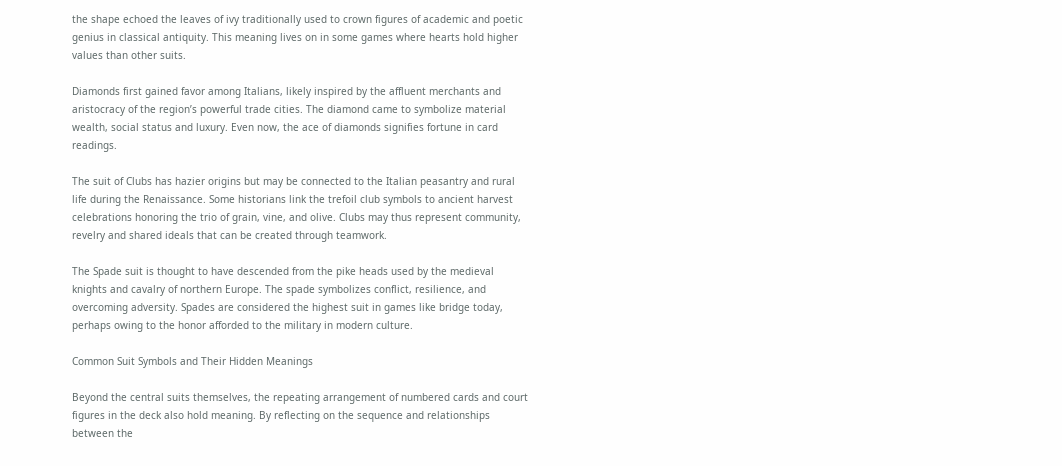the shape echoed the leaves of ivy traditionally used to crown figures of academic and poetic genius in classical antiquity. This meaning lives on in some games where hearts hold higher values than other suits.

Diamonds first gained favor among Italians, likely inspired by the affluent merchants and aristocracy of the region’s powerful trade cities. The diamond came to symbolize material wealth, social status and luxury. Even now, the ace of diamonds signifies fortune in card readings.

The suit of Clubs has hazier origins but may be connected to the Italian peasantry and rural life during the Renaissance. Some historians link the trefoil club symbols to ancient harvest celebrations honoring the trio of grain, vine, and olive. Clubs may thus represent community, revelry and shared ideals that can be created through teamwork.

The Spade suit is thought to have descended from the pike heads used by the medieval knights and cavalry of northern Europe. The spade symbolizes conflict, resilience, and overcoming adversity. Spades are considered the highest suit in games like bridge today, perhaps owing to the honor afforded to the military in modern culture.

Common Suit Symbols and Their Hidden Meanings

Beyond the central suits themselves, the repeating arrangement of numbered cards and court figures in the deck also hold meaning. By reflecting on the sequence and relationships between the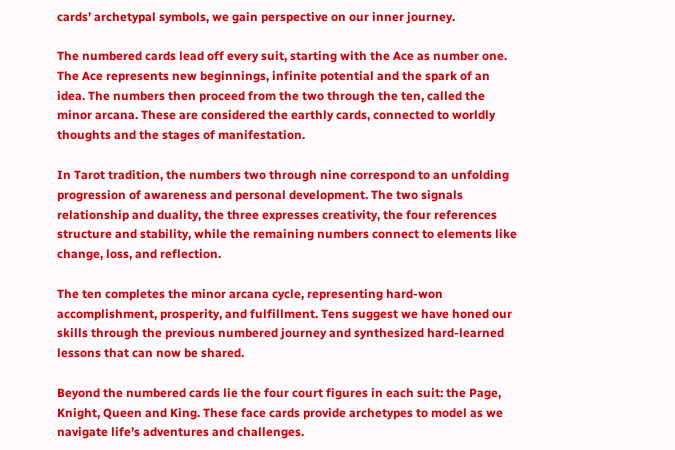cards’ archetypal symbols, we gain perspective on our inner journey.

The numbered cards lead off every suit, starting with the Ace as number one. The Ace represents new beginnings, infinite potential and the spark of an idea. The numbers then proceed from the two through the ten, called the minor arcana. These are considered the earthly cards, connected to worldly thoughts and the stages of manifestation.

In Tarot tradition, the numbers two through nine correspond to an unfolding progression of awareness and personal development. The two signals relationship and duality, the three expresses creativity, the four references structure and stability, while the remaining numbers connect to elements like change, loss, and reflection.

The ten completes the minor arcana cycle, representing hard-won accomplishment, prosperity, and fulfillment. Tens suggest we have honed our skills through the previous numbered journey and synthesized hard-learned lessons that can now be shared.

Beyond the numbered cards lie the four court figures in each suit: the Page, Knight, Queen and King. These face cards provide archetypes to model as we navigate life’s adventures and challenges.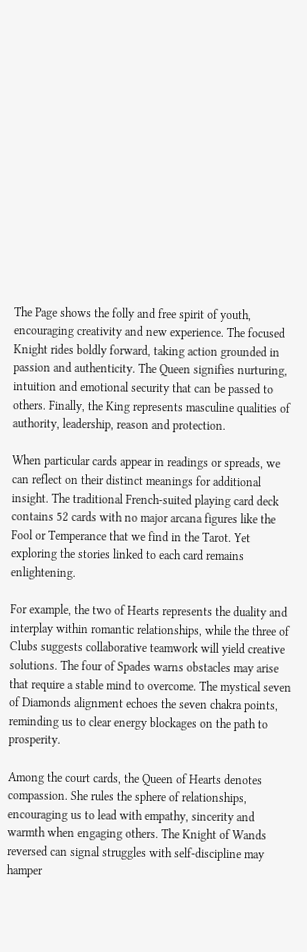The Page shows the folly and free spirit of youth, encouraging creativity and new experience. The focused Knight rides boldly forward, taking action grounded in passion and authenticity. The Queen signifies nurturing, intuition and emotional security that can be passed to others. Finally, the King represents masculine qualities of authority, leadership, reason and protection.

When particular cards appear in readings or spreads, we can reflect on their distinct meanings for additional insight. The traditional French-suited playing card deck contains 52 cards with no major arcana figures like the Fool or Temperance that we find in the Tarot. Yet exploring the stories linked to each card remains enlightening.

For example, the two of Hearts represents the duality and interplay within romantic relationships, while the three of Clubs suggests collaborative teamwork will yield creative solutions. The four of Spades warns obstacles may arise that require a stable mind to overcome. The mystical seven of Diamonds alignment echoes the seven chakra points, reminding us to clear energy blockages on the path to prosperity.

Among the court cards, the Queen of Hearts denotes compassion. She rules the sphere of relationships, encouraging us to lead with empathy, sincerity and warmth when engaging others. The Knight of Wands reversed can signal struggles with self-discipline may hamper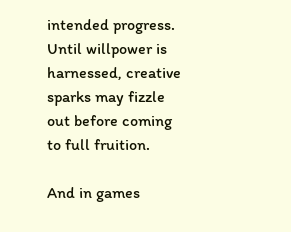intended progress. Until willpower is harnessed, creative sparks may fizzle out before coming to full fruition.

And in games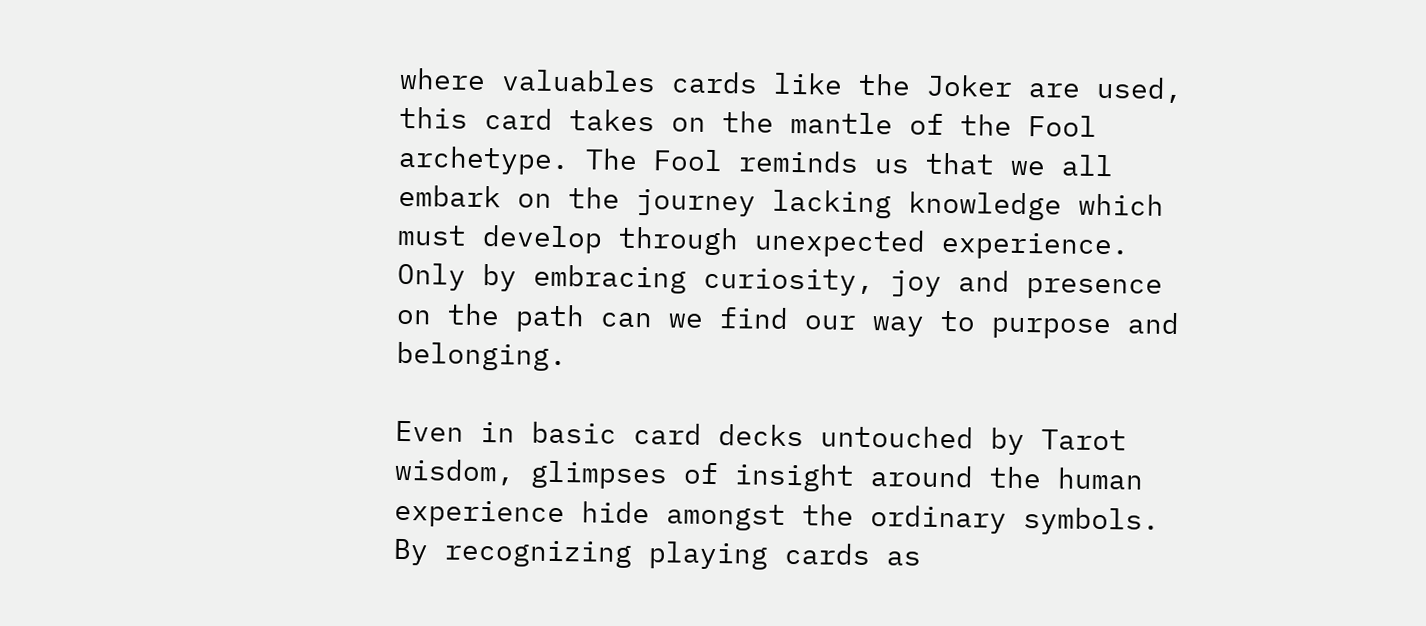where valuables cards like the Joker are used, this card takes on the mantle of the Fool archetype. The Fool reminds us that we all embark on the journey lacking knowledge which must develop through unexpected experience. Only by embracing curiosity, joy and presence on the path can we find our way to purpose and belonging.

Even in basic card decks untouched by Tarot wisdom, glimpses of insight around the human experience hide amongst the ordinary symbols. By recognizing playing cards as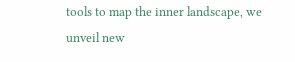tools to map the inner landscape, we unveil new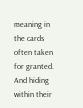meaning in the cards often taken for granted. And hiding within their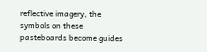reflective imagery, the symbols on these pasteboards become guides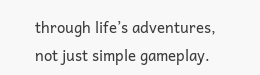through life’s adventures, not just simple gameplay.